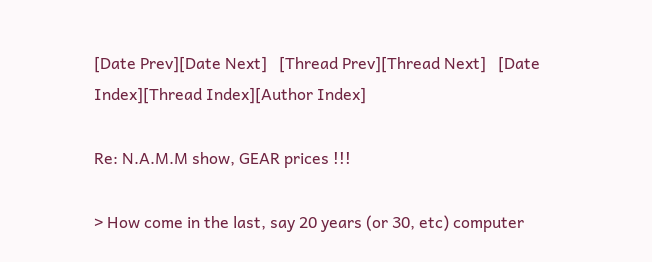[Date Prev][Date Next]   [Thread Prev][Thread Next]   [Date Index][Thread Index][Author Index]

Re: N.A.M.M show, GEAR prices !!!

> How come in the last, say 20 years (or 30, etc) computer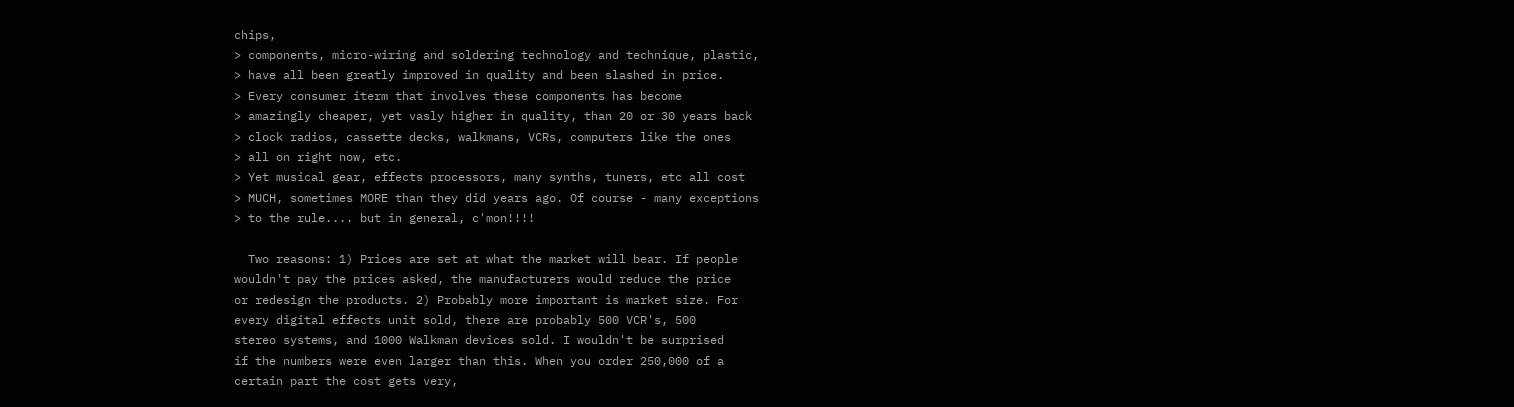chips,
> components, micro-wiring and soldering technology and technique, plastic,
> have all been greatly improved in quality and been slashed in price.
> Every consumer iterm that involves these components has become
> amazingly cheaper, yet vasly higher in quality, than 20 or 30 years back
> clock radios, cassette decks, walkmans, VCRs, computers like the ones
> all on right now, etc.
> Yet musical gear, effects processors, many synths, tuners, etc all cost
> MUCH, sometimes MORE than they did years ago. Of course - many exceptions
> to the rule.... but in general, c'mon!!!!

  Two reasons: 1) Prices are set at what the market will bear. If people
wouldn't pay the prices asked, the manufacturers would reduce the price
or redesign the products. 2) Probably more important is market size. For
every digital effects unit sold, there are probably 500 VCR's, 500
stereo systems, and 1000 Walkman devices sold. I wouldn't be surprised
if the numbers were even larger than this. When you order 250,000 of a
certain part the cost gets very,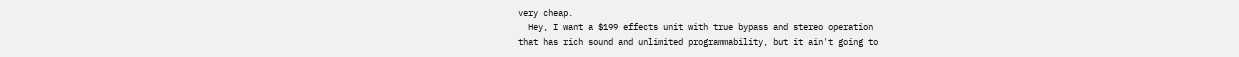very cheap.
  Hey, I want a $199 effects unit with true bypass and stereo operation
that has rich sound and unlimited programmability, but it ain't going to